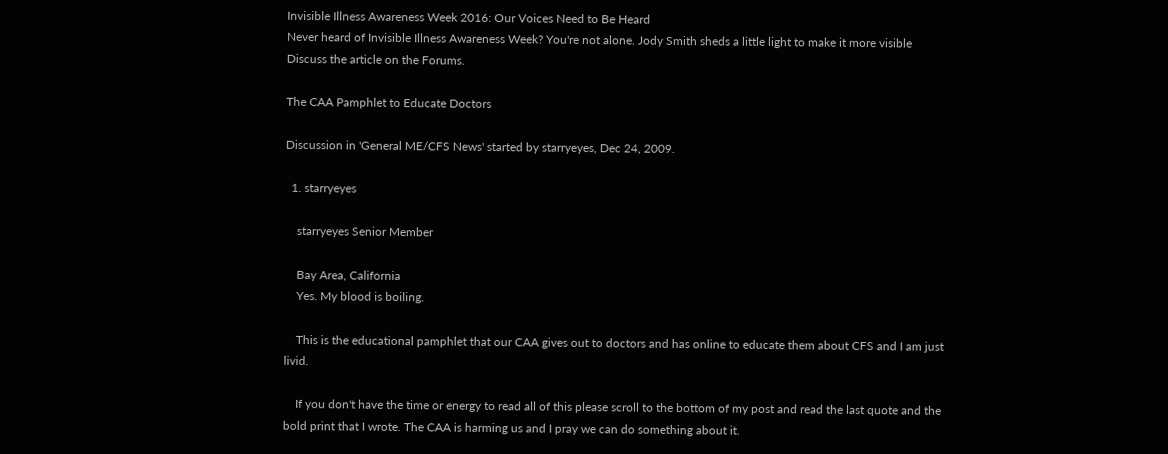Invisible Illness Awareness Week 2016: Our Voices Need to Be Heard
Never heard of Invisible Illness Awareness Week? You're not alone. Jody Smith sheds a little light to make it more visible
Discuss the article on the Forums.

The CAA Pamphlet to Educate Doctors

Discussion in 'General ME/CFS News' started by starryeyes, Dec 24, 2009.

  1. starryeyes

    starryeyes Senior Member

    Bay Area, California
    Yes. My blood is boiling.

    This is the educational pamphlet that our CAA gives out to doctors and has online to educate them about CFS and I am just livid.

    If you don't have the time or energy to read all of this please scroll to the bottom of my post and read the last quote and the bold print that I wrote. The CAA is harming us and I pray we can do something about it.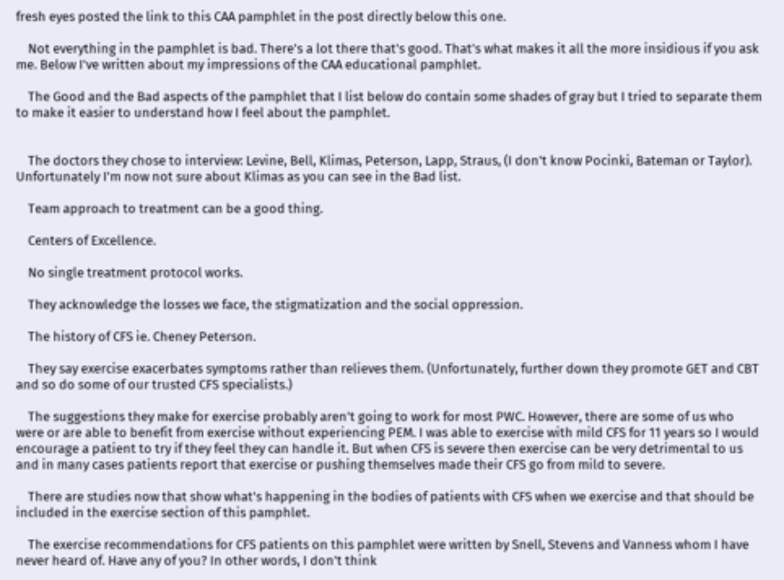fresh eyes posted the link to this CAA pamphlet in the post directly below this one.

    Not everything in the pamphlet is bad. There's a lot there that's good. That's what makes it all the more insidious if you ask me. Below I've written about my impressions of the CAA educational pamphlet.

    The Good and the Bad aspects of the pamphlet that I list below do contain some shades of gray but I tried to separate them to make it easier to understand how I feel about the pamphlet.


    The doctors they chose to interview: Levine, Bell, Klimas, Peterson, Lapp, Straus, (I don't know Pocinki, Bateman or Taylor). Unfortunately I'm now not sure about Klimas as you can see in the Bad list.

    Team approach to treatment can be a good thing.

    Centers of Excellence.

    No single treatment protocol works.

    They acknowledge the losses we face, the stigmatization and the social oppression.

    The history of CFS ie. Cheney Peterson.

    They say exercise exacerbates symptoms rather than relieves them. (Unfortunately, further down they promote GET and CBT and so do some of our trusted CFS specialists.)

    The suggestions they make for exercise probably aren't going to work for most PWC. However, there are some of us who were or are able to benefit from exercise without experiencing PEM. I was able to exercise with mild CFS for 11 years so I would encourage a patient to try if they feel they can handle it. But when CFS is severe then exercise can be very detrimental to us and in many cases patients report that exercise or pushing themselves made their CFS go from mild to severe.

    There are studies now that show what's happening in the bodies of patients with CFS when we exercise and that should be included in the exercise section of this pamphlet.

    The exercise recommendations for CFS patients on this pamphlet were written by Snell, Stevens and Vanness whom I have never heard of. Have any of you? In other words, I don't think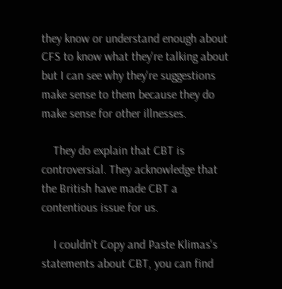they know or understand enough about CFS to know what they're talking about but I can see why they're suggestions make sense to them because they do make sense for other illnesses.

    They do explain that CBT is controversial. They acknowledge that the British have made CBT a contentious issue for us.

    I couldn't Copy and Paste Klimas's statements about CBT, you can find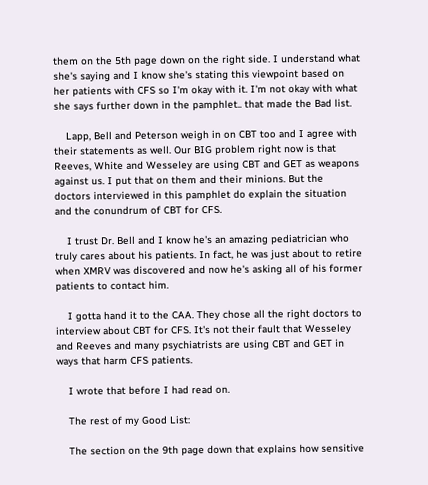them on the 5th page down on the right side. I understand what she's saying and I know she's stating this viewpoint based on her patients with CFS so I'm okay with it. I'm not okay with what she says further down in the pamphlet.. that made the Bad list.

    Lapp, Bell and Peterson weigh in on CBT too and I agree with their statements as well. Our BIG problem right now is that Reeves, White and Wesseley are using CBT and GET as weapons against us. I put that on them and their minions. But the doctors interviewed in this pamphlet do explain the situation and the conundrum of CBT for CFS.

    I trust Dr. Bell and I know he's an amazing pediatrician who truly cares about his patients. In fact, he was just about to retire when XMRV was discovered and now he's asking all of his former patients to contact him.

    I gotta hand it to the CAA. They chose all the right doctors to interview about CBT for CFS. It's not their fault that Wesseley and Reeves and many psychiatrists are using CBT and GET in ways that harm CFS patients.

    I wrote that before I had read on.

    The rest of my Good List:

    The section on the 9th page down that explains how sensitive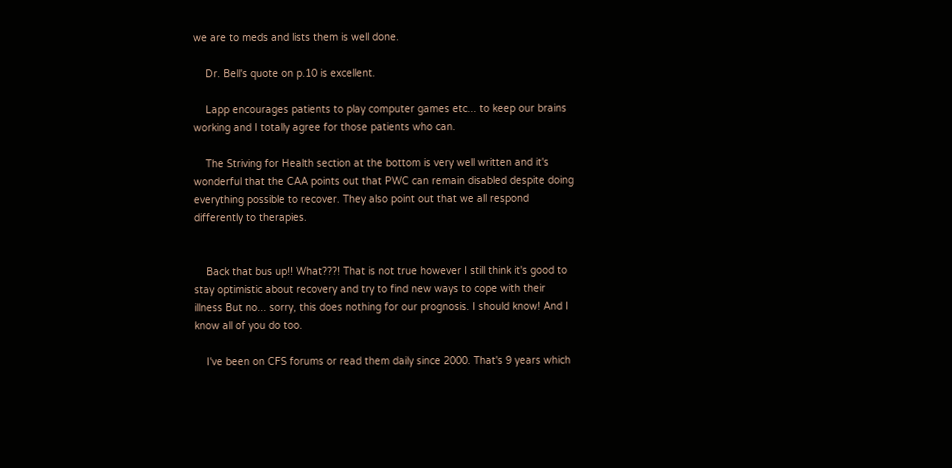we are to meds and lists them is well done.

    Dr. Bell's quote on p.10 is excellent.

    Lapp encourages patients to play computer games etc... to keep our brains working and I totally agree for those patients who can.

    The Striving for Health section at the bottom is very well written and it's wonderful that the CAA points out that PWC can remain disabled despite doing everything possible to recover. They also point out that we all respond differently to therapies.


    Back that bus up!! What???! That is not true however I still think it's good to stay optimistic about recovery and try to find new ways to cope with their illness But no... sorry, this does nothing for our prognosis. I should know! And I know all of you do too.

    I've been on CFS forums or read them daily since 2000. That's 9 years which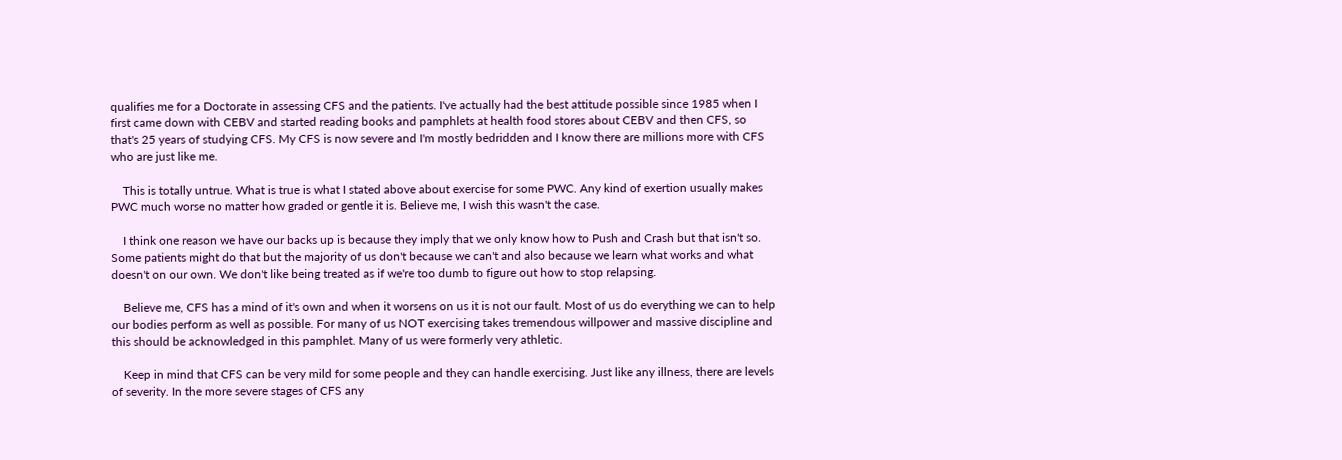qualifies me for a Doctorate in assessing CFS and the patients. I've actually had the best attitude possible since 1985 when I first came down with CEBV and started reading books and pamphlets at health food stores about CEBV and then CFS, so that's 25 years of studying CFS. My CFS is now severe and I'm mostly bedridden and I know there are millions more with CFS who are just like me.

    This is totally untrue. What is true is what I stated above about exercise for some PWC. Any kind of exertion usually makes PWC much worse no matter how graded or gentle it is. Believe me, I wish this wasn't the case.

    I think one reason we have our backs up is because they imply that we only know how to Push and Crash but that isn't so. Some patients might do that but the majority of us don't because we can't and also because we learn what works and what doesn't on our own. We don't like being treated as if we're too dumb to figure out how to stop relapsing.

    Believe me, CFS has a mind of it's own and when it worsens on us it is not our fault. Most of us do everything we can to help our bodies perform as well as possible. For many of us NOT exercising takes tremendous willpower and massive discipline and this should be acknowledged in this pamphlet. Many of us were formerly very athletic.

    Keep in mind that CFS can be very mild for some people and they can handle exercising. Just like any illness, there are levels of severity. In the more severe stages of CFS any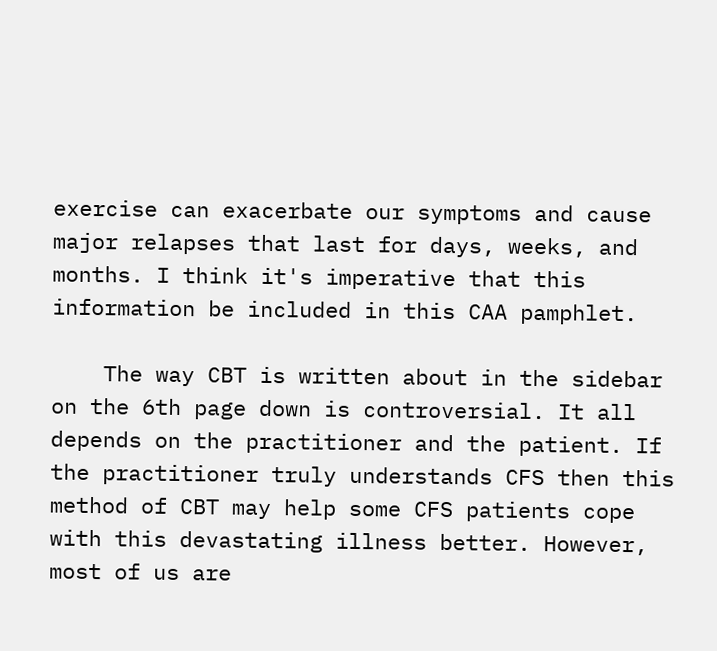exercise can exacerbate our symptoms and cause major relapses that last for days, weeks, and months. I think it's imperative that this information be included in this CAA pamphlet.

    The way CBT is written about in the sidebar on the 6th page down is controversial. It all depends on the practitioner and the patient. If the practitioner truly understands CFS then this method of CBT may help some CFS patients cope with this devastating illness better. However, most of us are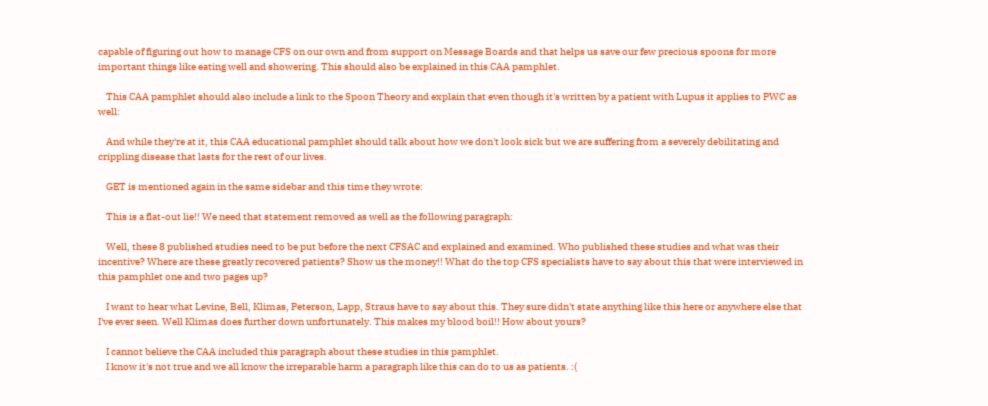capable of figuring out how to manage CFS on our own and from support on Message Boards and that helps us save our few precious spoons for more important things like eating well and showering. This should also be explained in this CAA pamphlet.

    This CAA pamphlet should also include a link to the Spoon Theory and explain that even though it's written by a patient with Lupus it applies to PWC as well:

    And while they're at it, this CAA educational pamphlet should talk about how we don't look sick but we are suffering from a severely debilitating and crippling disease that lasts for the rest of our lives.

    GET is mentioned again in the same sidebar and this time they wrote:

    This is a flat-out lie!! We need that statement removed as well as the following paragraph:

    Well, these 8 published studies need to be put before the next CFSAC and explained and examined. Who published these studies and what was their incentive? Where are these greatly recovered patients? Show us the money!! What do the top CFS specialists have to say about this that were interviewed in this pamphlet one and two pages up?

    I want to hear what Levine, Bell, Klimas, Peterson, Lapp, Straus have to say about this. They sure didn't state anything like this here or anywhere else that I've ever seen. Well Klimas does further down unfortunately. This makes my blood boil!! How about yours?

    I cannot believe the CAA included this paragraph about these studies in this pamphlet.
    I know it's not true and we all know the irreparable harm a paragraph like this can do to us as patients. :(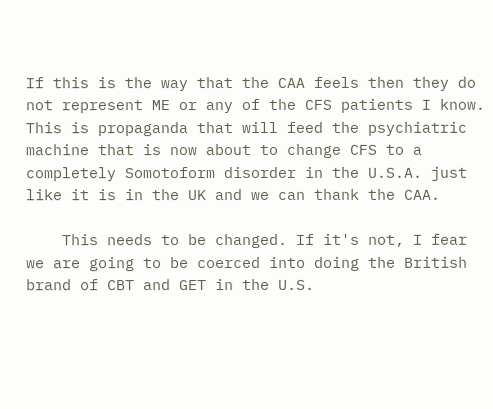If this is the way that the CAA feels then they do not represent ME or any of the CFS patients I know. This is propaganda that will feed the psychiatric machine that is now about to change CFS to a completely Somotoform disorder in the U.S.A. just like it is in the UK and we can thank the CAA.

    This needs to be changed. If it's not, I fear we are going to be coerced into doing the British brand of CBT and GET in the U.S.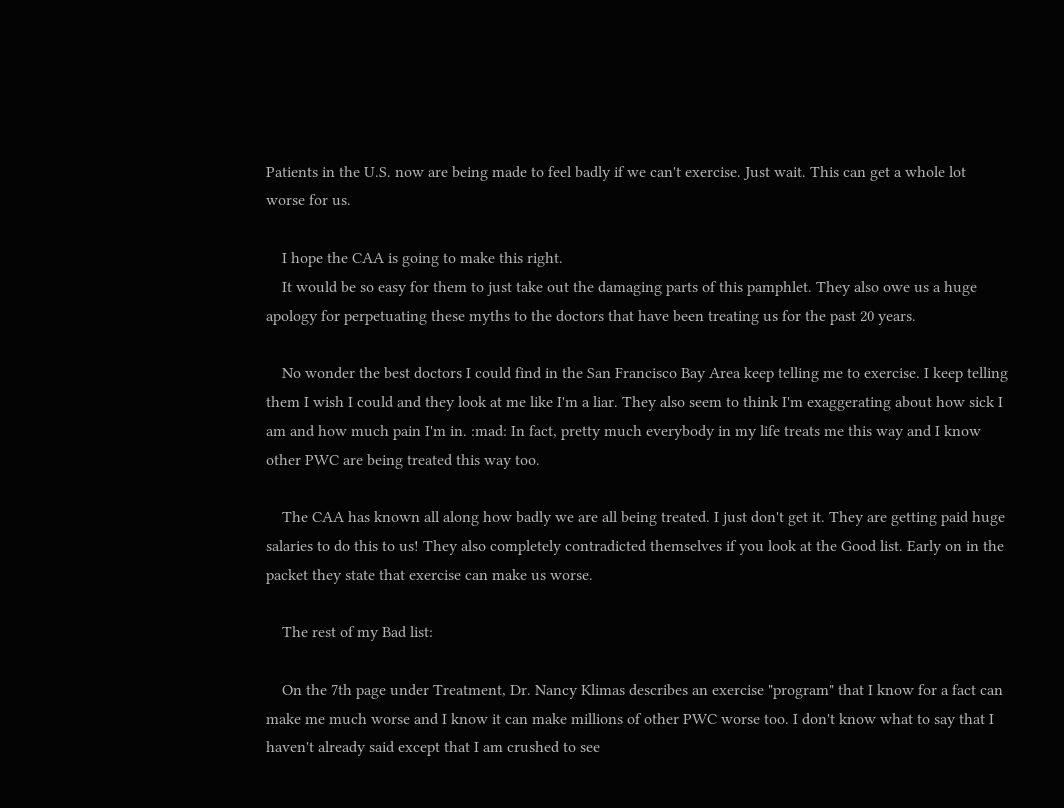Patients in the U.S. now are being made to feel badly if we can't exercise. Just wait. This can get a whole lot worse for us.

    I hope the CAA is going to make this right.
    It would be so easy for them to just take out the damaging parts of this pamphlet. They also owe us a huge apology for perpetuating these myths to the doctors that have been treating us for the past 20 years.

    No wonder the best doctors I could find in the San Francisco Bay Area keep telling me to exercise. I keep telling them I wish I could and they look at me like I'm a liar. They also seem to think I'm exaggerating about how sick I am and how much pain I'm in. :mad: In fact, pretty much everybody in my life treats me this way and I know other PWC are being treated this way too.

    The CAA has known all along how badly we are all being treated. I just don't get it. They are getting paid huge salaries to do this to us! They also completely contradicted themselves if you look at the Good list. Early on in the packet they state that exercise can make us worse.

    The rest of my Bad list:

    On the 7th page under Treatment, Dr. Nancy Klimas describes an exercise "program" that I know for a fact can make me much worse and I know it can make millions of other PWC worse too. I don't know what to say that I haven't already said except that I am crushed to see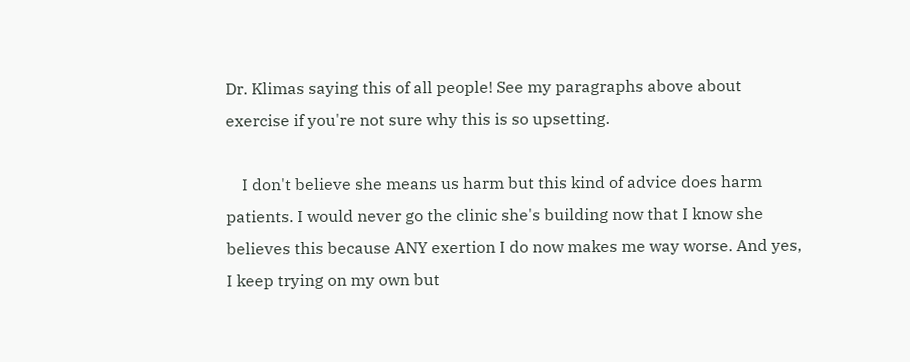Dr. Klimas saying this of all people! See my paragraphs above about exercise if you're not sure why this is so upsetting.

    I don't believe she means us harm but this kind of advice does harm patients. I would never go the clinic she's building now that I know she believes this because ANY exertion I do now makes me way worse. And yes, I keep trying on my own but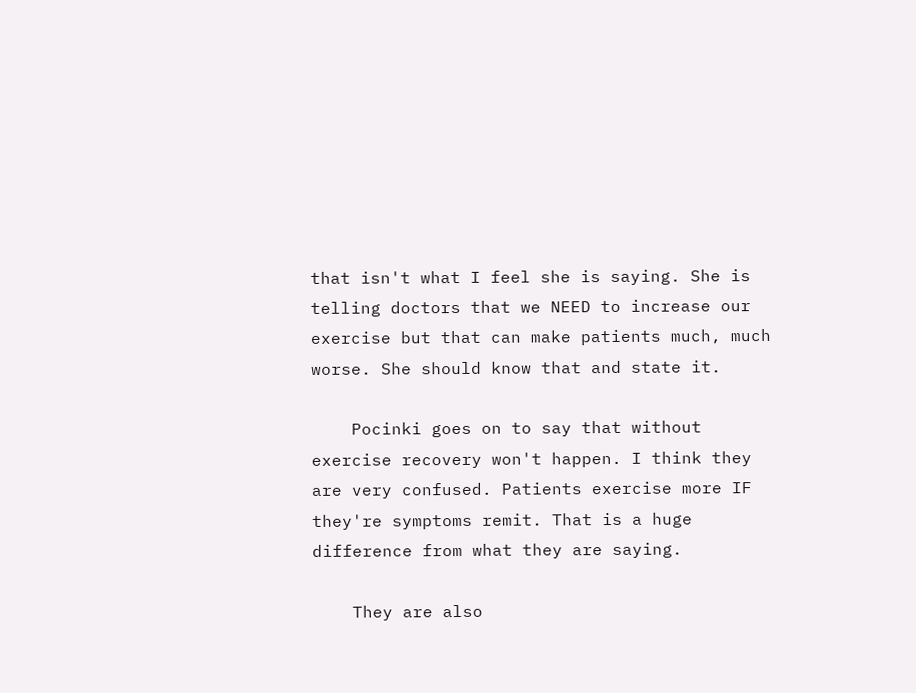that isn't what I feel she is saying. She is telling doctors that we NEED to increase our exercise but that can make patients much, much worse. She should know that and state it.

    Pocinki goes on to say that without exercise recovery won't happen. I think they are very confused. Patients exercise more IF they're symptoms remit. That is a huge difference from what they are saying.

    They are also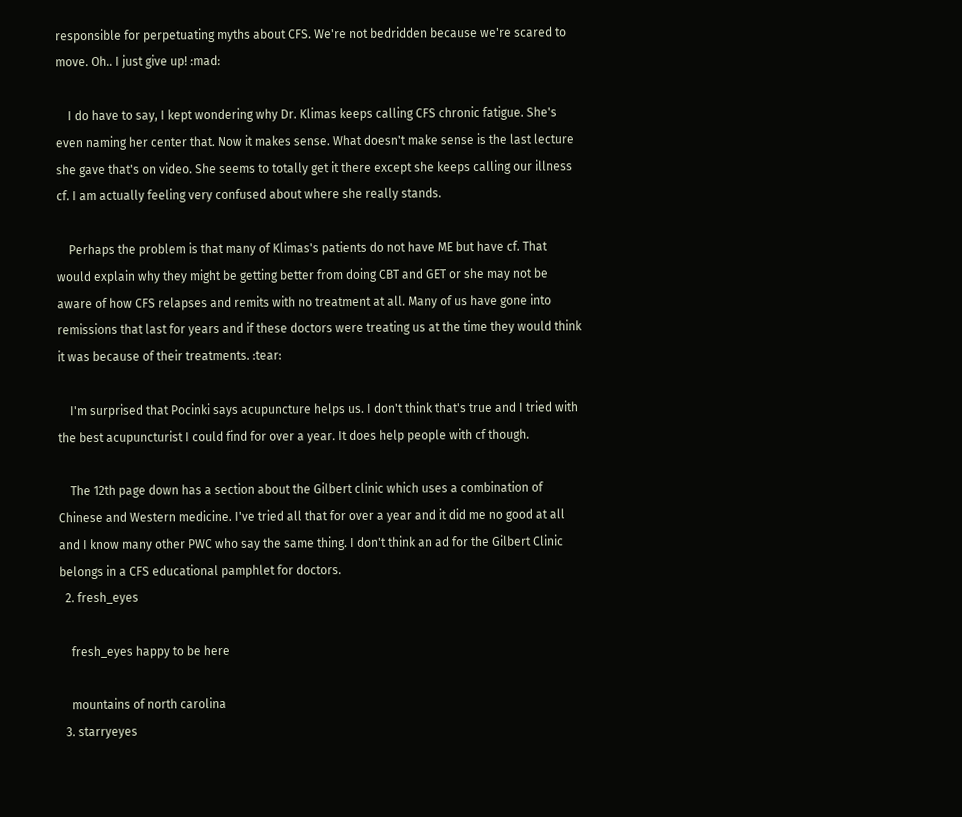responsible for perpetuating myths about CFS. We're not bedridden because we're scared to move. Oh.. I just give up! :mad:

    I do have to say, I kept wondering why Dr. Klimas keeps calling CFS chronic fatigue. She's even naming her center that. Now it makes sense. What doesn't make sense is the last lecture she gave that's on video. She seems to totally get it there except she keeps calling our illness cf. I am actually feeling very confused about where she really stands.

    Perhaps the problem is that many of Klimas's patients do not have ME but have cf. That would explain why they might be getting better from doing CBT and GET or she may not be aware of how CFS relapses and remits with no treatment at all. Many of us have gone into remissions that last for years and if these doctors were treating us at the time they would think it was because of their treatments. :tear:

    I'm surprised that Pocinki says acupuncture helps us. I don't think that's true and I tried with the best acupuncturist I could find for over a year. It does help people with cf though.

    The 12th page down has a section about the Gilbert clinic which uses a combination of Chinese and Western medicine. I've tried all that for over a year and it did me no good at all and I know many other PWC who say the same thing. I don't think an ad for the Gilbert Clinic belongs in a CFS educational pamphlet for doctors.
  2. fresh_eyes

    fresh_eyes happy to be here

    mountains of north carolina
  3. starryeyes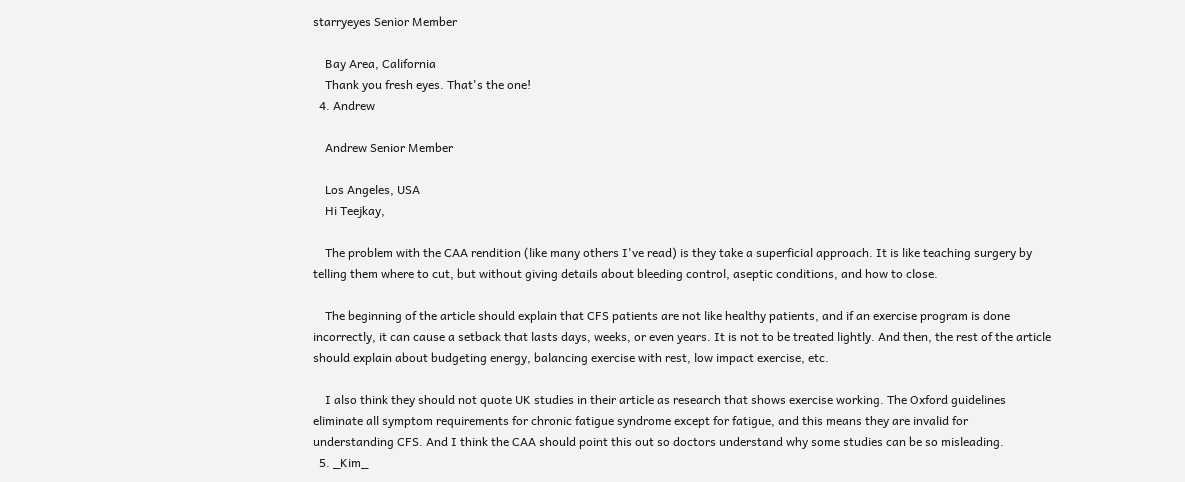starryeyes Senior Member

    Bay Area, California
    Thank you fresh eyes. That's the one!
  4. Andrew

    Andrew Senior Member

    Los Angeles, USA
    Hi Teejkay,

    The problem with the CAA rendition (like many others I've read) is they take a superficial approach. It is like teaching surgery by telling them where to cut, but without giving details about bleeding control, aseptic conditions, and how to close.

    The beginning of the article should explain that CFS patients are not like healthy patients, and if an exercise program is done incorrectly, it can cause a setback that lasts days, weeks, or even years. It is not to be treated lightly. And then, the rest of the article should explain about budgeting energy, balancing exercise with rest, low impact exercise, etc.

    I also think they should not quote UK studies in their article as research that shows exercise working. The Oxford guidelines eliminate all symptom requirements for chronic fatigue syndrome except for fatigue, and this means they are invalid for understanding CFS. And I think the CAA should point this out so doctors understand why some studies can be so misleading.
  5. _Kim_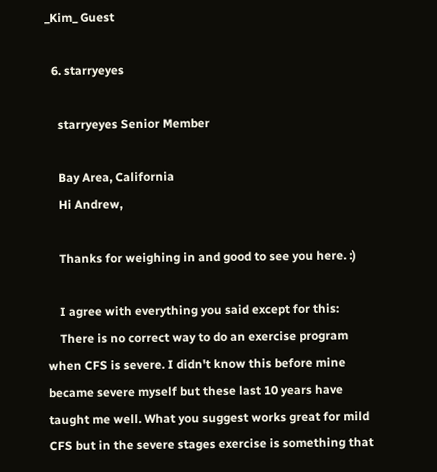_Kim_ Guest

  6. starryeyes

    starryeyes Senior Member

    Bay Area, California
    Hi Andrew,

    Thanks for weighing in and good to see you here. :)

    I agree with everything you said except for this:
    There is no correct way to do an exercise program when CFS is severe. I didn't know this before mine became severe myself but these last 10 years have taught me well. What you suggest works great for mild CFS but in the severe stages exercise is something that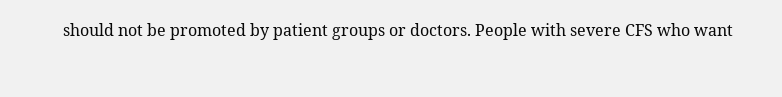should not be promoted by patient groups or doctors. People with severe CFS who want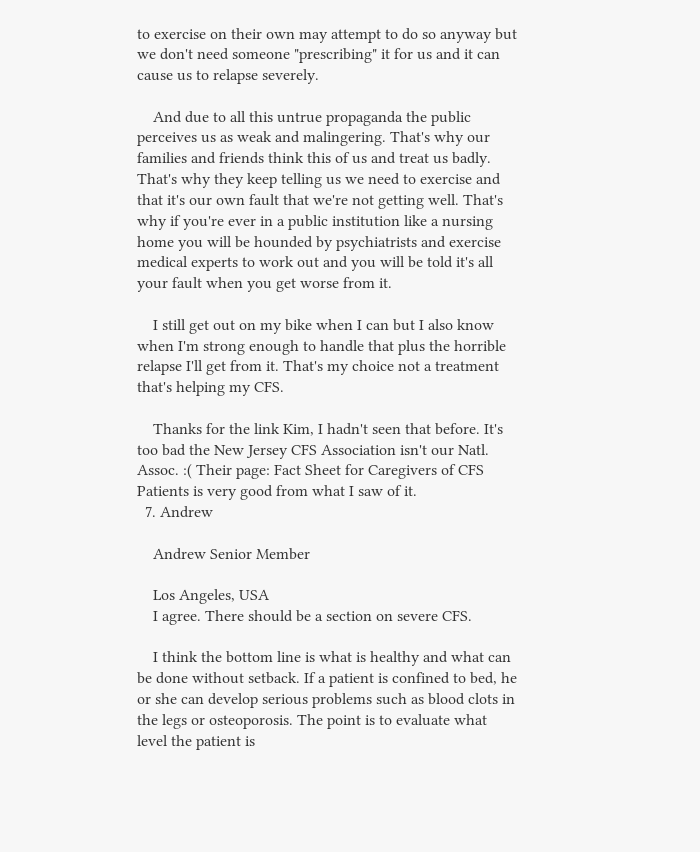to exercise on their own may attempt to do so anyway but we don't need someone "prescribing" it for us and it can cause us to relapse severely.

    And due to all this untrue propaganda the public perceives us as weak and malingering. That's why our families and friends think this of us and treat us badly. That's why they keep telling us we need to exercise and that it's our own fault that we're not getting well. That's why if you're ever in a public institution like a nursing home you will be hounded by psychiatrists and exercise medical experts to work out and you will be told it's all your fault when you get worse from it.

    I still get out on my bike when I can but I also know when I'm strong enough to handle that plus the horrible relapse I'll get from it. That's my choice not a treatment that's helping my CFS.

    Thanks for the link Kim, I hadn't seen that before. It's too bad the New Jersey CFS Association isn't our Natl. Assoc. :( Their page: Fact Sheet for Caregivers of CFS Patients is very good from what I saw of it.
  7. Andrew

    Andrew Senior Member

    Los Angeles, USA
    I agree. There should be a section on severe CFS.

    I think the bottom line is what is healthy and what can be done without setback. If a patient is confined to bed, he or she can develop serious problems such as blood clots in the legs or osteoporosis. The point is to evaluate what level the patient is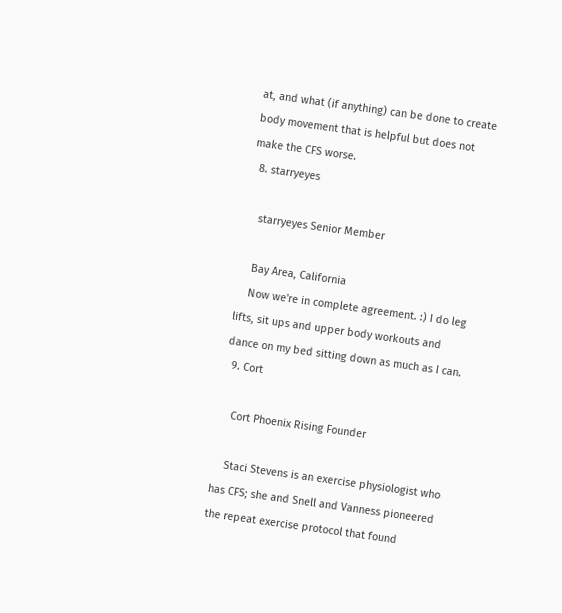at, and what (if anything) can be done to create body movement that is helpful but does not make the CFS worse.
  8. starryeyes

    starryeyes Senior Member

    Bay Area, California
    Now we're in complete agreement. :) I do leg lifts, sit ups and upper body workouts and dance on my bed sitting down as much as I can.
  9. Cort

    Cort Phoenix Rising Founder

    Staci Stevens is an exercise physiologist who has CFS; she and Snell and Vanness pioneered the repeat exercise protocol that found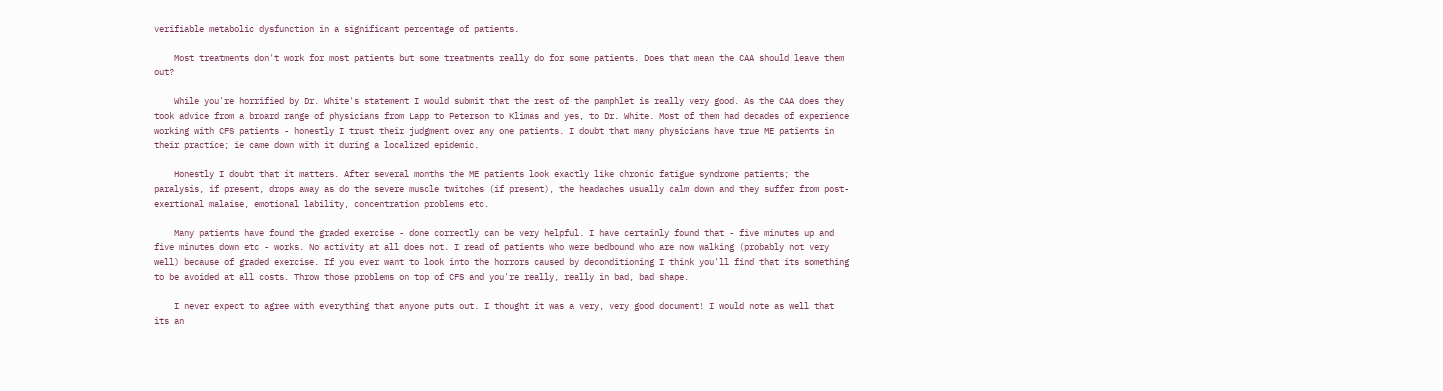verifiable metabolic dysfunction in a significant percentage of patients.

    Most treatments don't work for most patients but some treatments really do for some patients. Does that mean the CAA should leave them out?

    While you're horrified by Dr. White's statement I would submit that the rest of the pamphlet is really very good. As the CAA does they took advice from a broard range of physicians from Lapp to Peterson to Klimas and yes, to Dr. White. Most of them had decades of experience working with CFS patients - honestly I trust their judgment over any one patients. I doubt that many physicians have true ME patients in their practice; ie came down with it during a localized epidemic.

    Honestly I doubt that it matters. After several months the ME patients look exactly like chronic fatigue syndrome patients; the paralysis, if present, drops away as do the severe muscle twitches (if present), the headaches usually calm down and they suffer from post-exertional malaise, emotional lability, concentration problems etc.

    Many patients have found the graded exercise - done correctly can be very helpful. I have certainly found that - five minutes up and five minutes down etc - works. No activity at all does not. I read of patients who were bedbound who are now walking (probably not very well) because of graded exercise. If you ever want to look into the horrors caused by deconditioning I think you'll find that its something to be avoided at all costs. Throw those problems on top of CFS and you're really, really in bad, bad shape.

    I never expect to agree with everything that anyone puts out. I thought it was a very, very good document! I would note as well that its an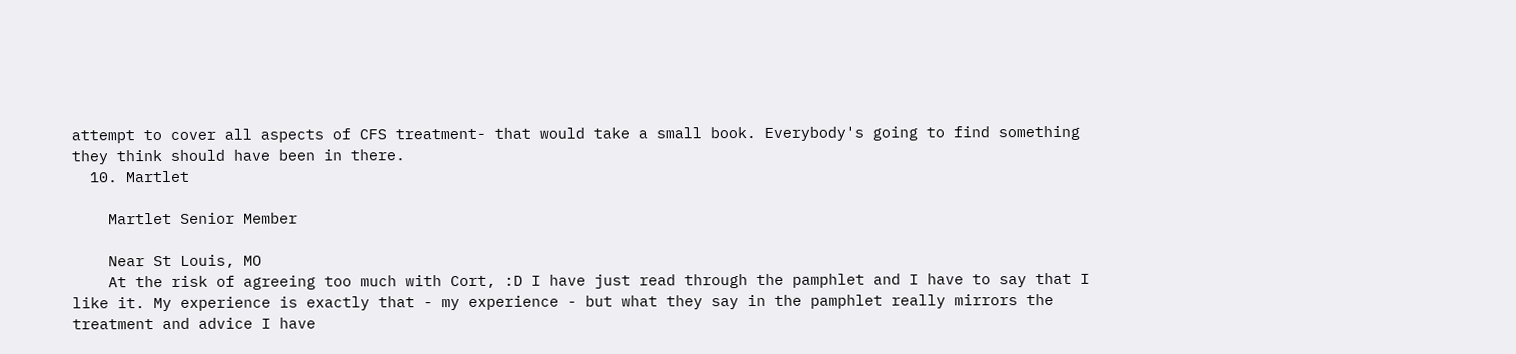attempt to cover all aspects of CFS treatment- that would take a small book. Everybody's going to find something they think should have been in there.
  10. Martlet

    Martlet Senior Member

    Near St Louis, MO
    At the risk of agreeing too much with Cort, :D I have just read through the pamphlet and I have to say that I like it. My experience is exactly that - my experience - but what they say in the pamphlet really mirrors the treatment and advice I have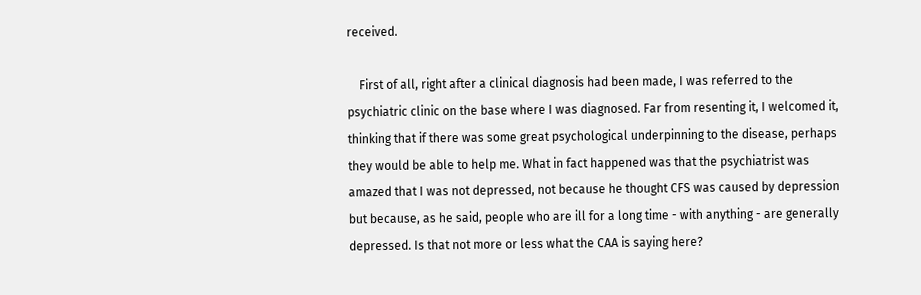received.

    First of all, right after a clinical diagnosis had been made, I was referred to the psychiatric clinic on the base where I was diagnosed. Far from resenting it, I welcomed it, thinking that if there was some great psychological underpinning to the disease, perhaps they would be able to help me. What in fact happened was that the psychiatrist was amazed that I was not depressed, not because he thought CFS was caused by depression but because, as he said, people who are ill for a long time - with anything - are generally depressed. Is that not more or less what the CAA is saying here?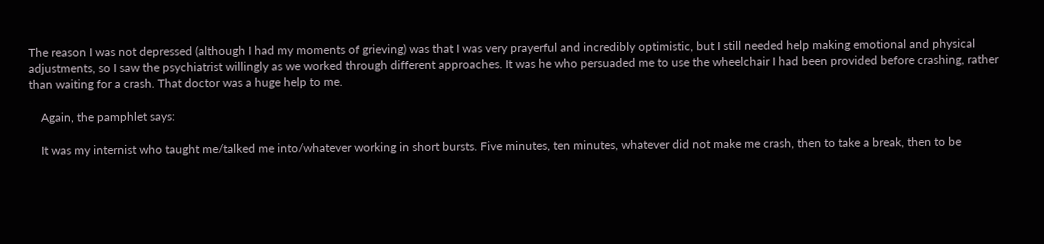The reason I was not depressed (although I had my moments of grieving) was that I was very prayerful and incredibly optimistic, but I still needed help making emotional and physical adjustments, so I saw the psychiatrist willingly as we worked through different approaches. It was he who persuaded me to use the wheelchair I had been provided before crashing, rather than waiting for a crash. That doctor was a huge help to me.

    Again, the pamphlet says:

    It was my internist who taught me/talked me into/whatever working in short bursts. Five minutes, ten minutes, whatever did not make me crash, then to take a break, then to be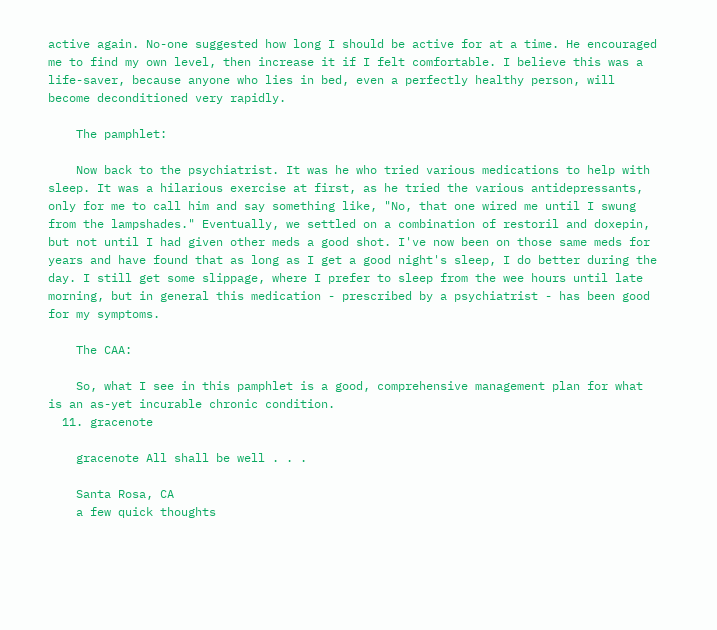active again. No-one suggested how long I should be active for at a time. He encouraged me to find my own level, then increase it if I felt comfortable. I believe this was a life-saver, because anyone who lies in bed, even a perfectly healthy person, will become deconditioned very rapidly.

    The pamphlet:

    Now back to the psychiatrist. It was he who tried various medications to help with sleep. It was a hilarious exercise at first, as he tried the various antidepressants, only for me to call him and say something like, "No, that one wired me until I swung from the lampshades." Eventually, we settled on a combination of restoril and doxepin, but not until I had given other meds a good shot. I've now been on those same meds for years and have found that as long as I get a good night's sleep, I do better during the day. I still get some slippage, where I prefer to sleep from the wee hours until late morning, but in general this medication - prescribed by a psychiatrist - has been good for my symptoms.

    The CAA:

    So, what I see in this pamphlet is a good, comprehensive management plan for what is an as-yet incurable chronic condition.
  11. gracenote

    gracenote All shall be well . . .

    Santa Rosa, CA
    a few quick thoughts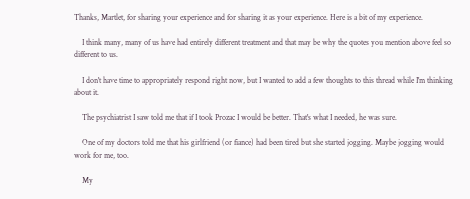Thanks, Martlet, for sharing your experience and for sharing it as your experience. Here is a bit of my experience.

    I think many, many of us have had entirely different treatment and that may be why the quotes you mention above feel so different to us.

    I don't have time to appropriately respond right now, but I wanted to add a few thoughts to this thread while I'm thinking about it.

    The psychiatrist I saw told me that if I took Prozac I would be better. That's what I needed, he was sure.

    One of my doctors told me that his girlfriend (or fiance) had been tired but she started jogging. Maybe jogging would work for me, too.

    My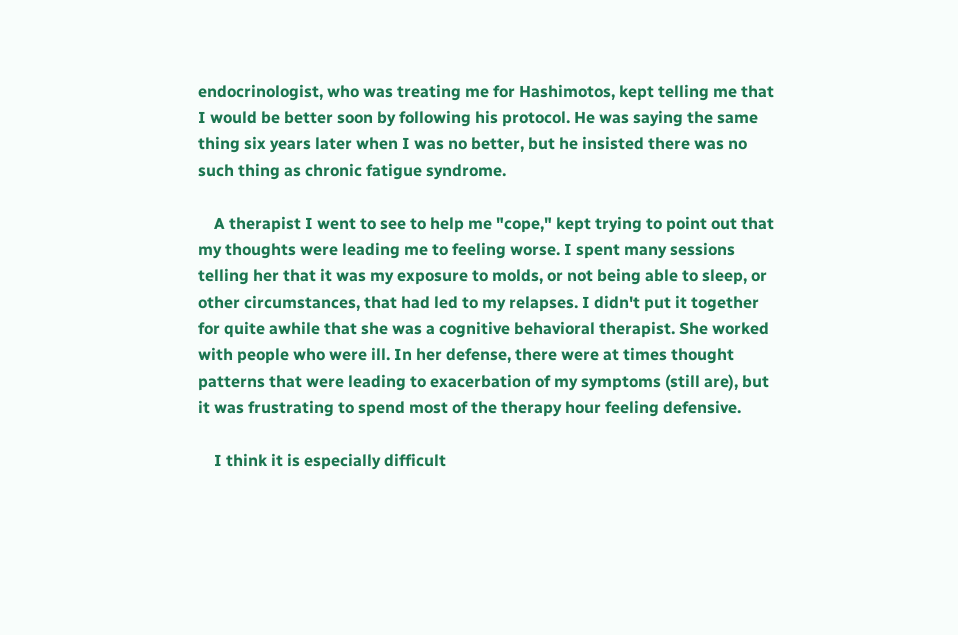endocrinologist, who was treating me for Hashimotos, kept telling me that I would be better soon by following his protocol. He was saying the same thing six years later when I was no better, but he insisted there was no such thing as chronic fatigue syndrome.

    A therapist I went to see to help me "cope," kept trying to point out that my thoughts were leading me to feeling worse. I spent many sessions telling her that it was my exposure to molds, or not being able to sleep, or other circumstances, that had led to my relapses. I didn't put it together for quite awhile that she was a cognitive behavioral therapist. She worked with people who were ill. In her defense, there were at times thought patterns that were leading to exacerbation of my symptoms (still are), but it was frustrating to spend most of the therapy hour feeling defensive.

    I think it is especially difficult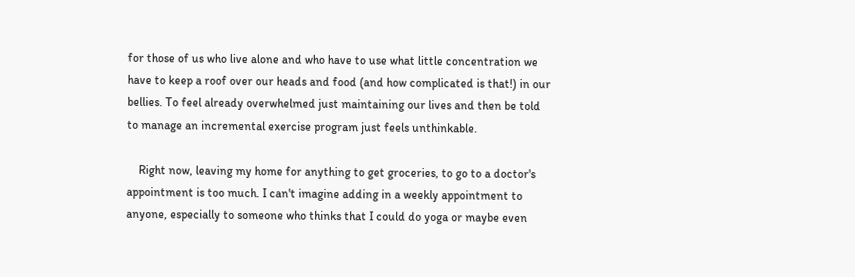for those of us who live alone and who have to use what little concentration we have to keep a roof over our heads and food (and how complicated is that!) in our bellies. To feel already overwhelmed just maintaining our lives and then be told to manage an incremental exercise program just feels unthinkable.

    Right now, leaving my home for anything to get groceries, to go to a doctor's appointment is too much. I can't imagine adding in a weekly appointment to anyone, especially to someone who thinks that I could do yoga or maybe even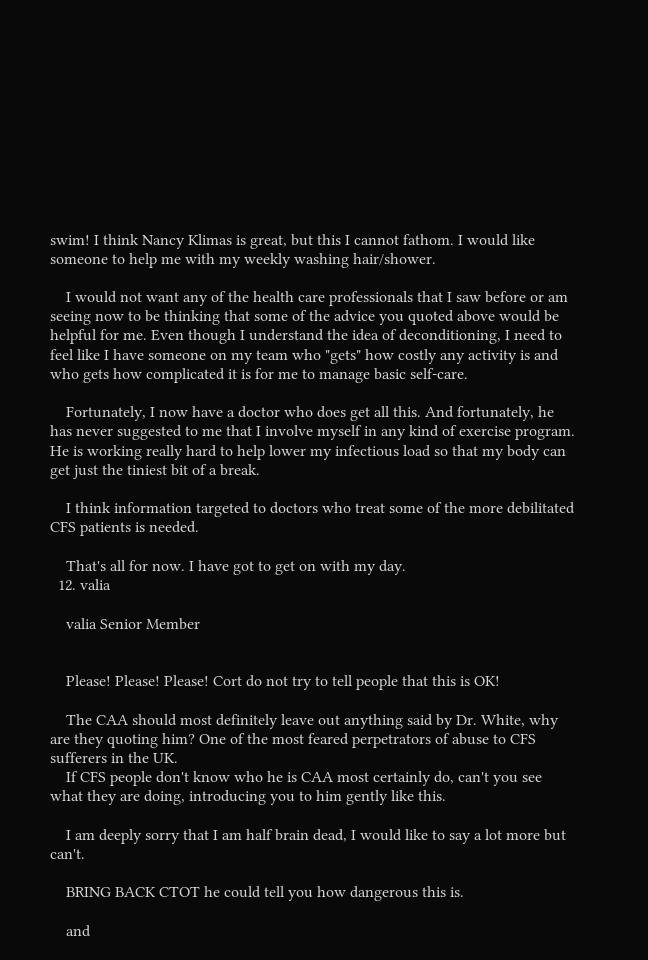swim! I think Nancy Klimas is great, but this I cannot fathom. I would like someone to help me with my weekly washing hair/shower.

    I would not want any of the health care professionals that I saw before or am seeing now to be thinking that some of the advice you quoted above would be helpful for me. Even though I understand the idea of deconditioning, I need to feel like I have someone on my team who "gets" how costly any activity is and who gets how complicated it is for me to manage basic self-care.

    Fortunately, I now have a doctor who does get all this. And fortunately, he has never suggested to me that I involve myself in any kind of exercise program. He is working really hard to help lower my infectious load so that my body can get just the tiniest bit of a break.

    I think information targeted to doctors who treat some of the more debilitated CFS patients is needed.

    That's all for now. I have got to get on with my day.
  12. valia

    valia Senior Member


    Please! Please! Please! Cort do not try to tell people that this is OK!

    The CAA should most definitely leave out anything said by Dr. White, why are they quoting him? One of the most feared perpetrators of abuse to CFS sufferers in the UK.
    If CFS people don't know who he is CAA most certainly do, can't you see what they are doing, introducing you to him gently like this.

    I am deeply sorry that I am half brain dead, I would like to say a lot more but can't.

    BRING BACK CTOT he could tell you how dangerous this is.

    and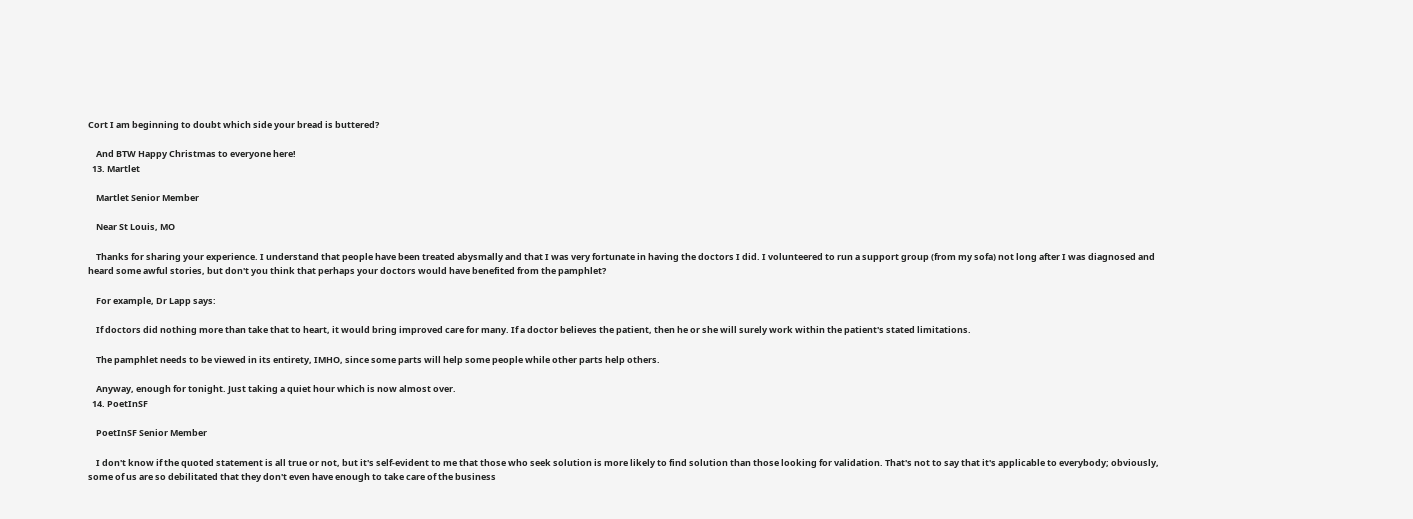Cort I am beginning to doubt which side your bread is buttered?

    And BTW Happy Christmas to everyone here!
  13. Martlet

    Martlet Senior Member

    Near St Louis, MO

    Thanks for sharing your experience. I understand that people have been treated abysmally and that I was very fortunate in having the doctors I did. I volunteered to run a support group (from my sofa) not long after I was diagnosed and heard some awful stories, but don't you think that perhaps your doctors would have benefited from the pamphlet?

    For example, Dr Lapp says:

    If doctors did nothing more than take that to heart, it would bring improved care for many. If a doctor believes the patient, then he or she will surely work within the patient's stated limitations.

    The pamphlet needs to be viewed in its entirety, IMHO, since some parts will help some people while other parts help others.

    Anyway, enough for tonight. Just taking a quiet hour which is now almost over.
  14. PoetInSF

    PoetInSF Senior Member

    I don't know if the quoted statement is all true or not, but it's self-evident to me that those who seek solution is more likely to find solution than those looking for validation. That's not to say that it's applicable to everybody; obviously, some of us are so debilitated that they don't even have enough to take care of the business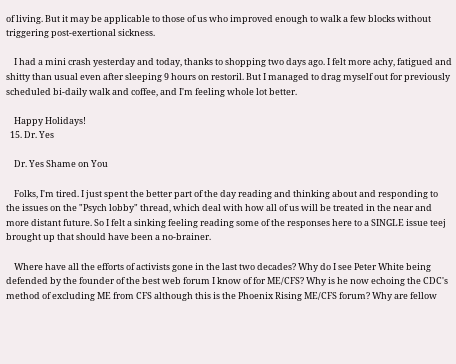of living. But it may be applicable to those of us who improved enough to walk a few blocks without triggering post-exertional sickness.

    I had a mini crash yesterday and today, thanks to shopping two days ago. I felt more achy, fatigued and shitty than usual even after sleeping 9 hours on restoril. But I managed to drag myself out for previously scheduled bi-daily walk and coffee, and I'm feeling whole lot better.

    Happy Holidays!
  15. Dr. Yes

    Dr. Yes Shame on You

    Folks, I'm tired. I just spent the better part of the day reading and thinking about and responding to the issues on the "Psych lobby" thread, which deal with how all of us will be treated in the near and more distant future. So I felt a sinking feeling reading some of the responses here to a SINGLE issue teej brought up that should have been a no-brainer.

    Where have all the efforts of activists gone in the last two decades? Why do I see Peter White being defended by the founder of the best web forum I know of for ME/CFS? Why is he now echoing the CDC's method of excluding ME from CFS although this is the Phoenix Rising ME/CFS forum? Why are fellow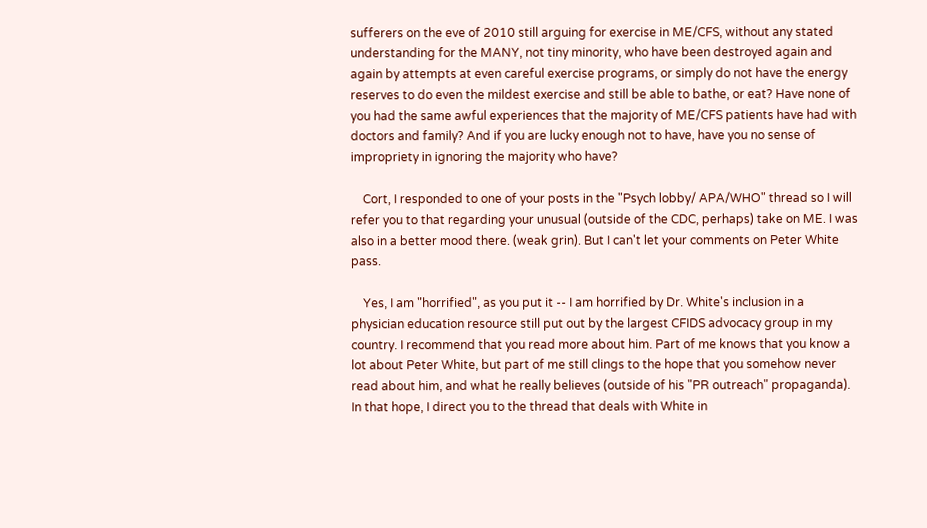sufferers on the eve of 2010 still arguing for exercise in ME/CFS, without any stated understanding for the MANY, not tiny minority, who have been destroyed again and again by attempts at even careful exercise programs, or simply do not have the energy reserves to do even the mildest exercise and still be able to bathe, or eat? Have none of you had the same awful experiences that the majority of ME/CFS patients have had with doctors and family? And if you are lucky enough not to have, have you no sense of impropriety in ignoring the majority who have?

    Cort, I responded to one of your posts in the "Psych lobby/ APA/WHO" thread so I will refer you to that regarding your unusual (outside of the CDC, perhaps) take on ME. I was also in a better mood there. (weak grin). But I can't let your comments on Peter White pass.

    Yes, I am "horrified", as you put it -- I am horrified by Dr. White's inclusion in a physician education resource still put out by the largest CFIDS advocacy group in my country. I recommend that you read more about him. Part of me knows that you know a lot about Peter White, but part of me still clings to the hope that you somehow never read about him, and what he really believes (outside of his "PR outreach" propaganda). In that hope, I direct you to the thread that deals with White in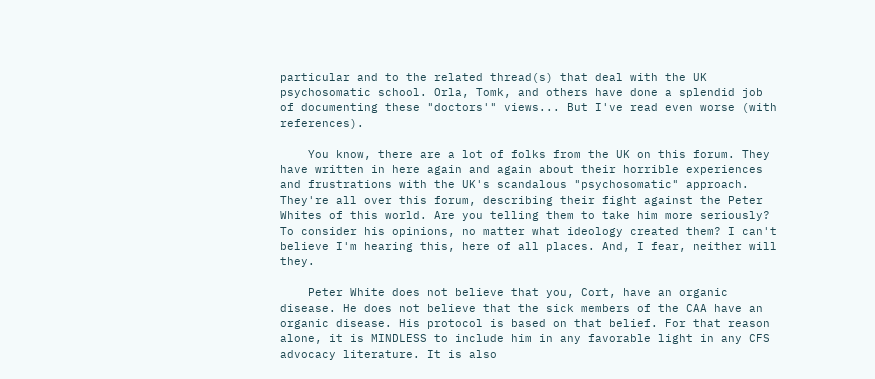particular and to the related thread(s) that deal with the UK psychosomatic school. Orla, Tomk, and others have done a splendid job of documenting these "doctors'" views... But I've read even worse (with references).

    You know, there are a lot of folks from the UK on this forum. They have written in here again and again about their horrible experiences and frustrations with the UK's scandalous "psychosomatic" approach. They're all over this forum, describing their fight against the Peter Whites of this world. Are you telling them to take him more seriously? To consider his opinions, no matter what ideology created them? I can't believe I'm hearing this, here of all places. And, I fear, neither will they.

    Peter White does not believe that you, Cort, have an organic disease. He does not believe that the sick members of the CAA have an organic disease. His protocol is based on that belief. For that reason alone, it is MINDLESS to include him in any favorable light in any CFS advocacy literature. It is also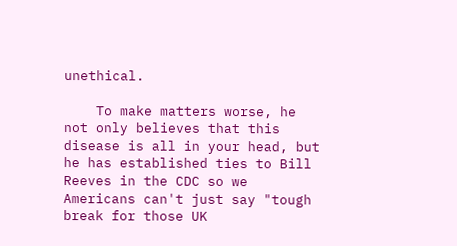unethical.

    To make matters worse, he not only believes that this disease is all in your head, but he has established ties to Bill Reeves in the CDC so we Americans can't just say "tough break for those UK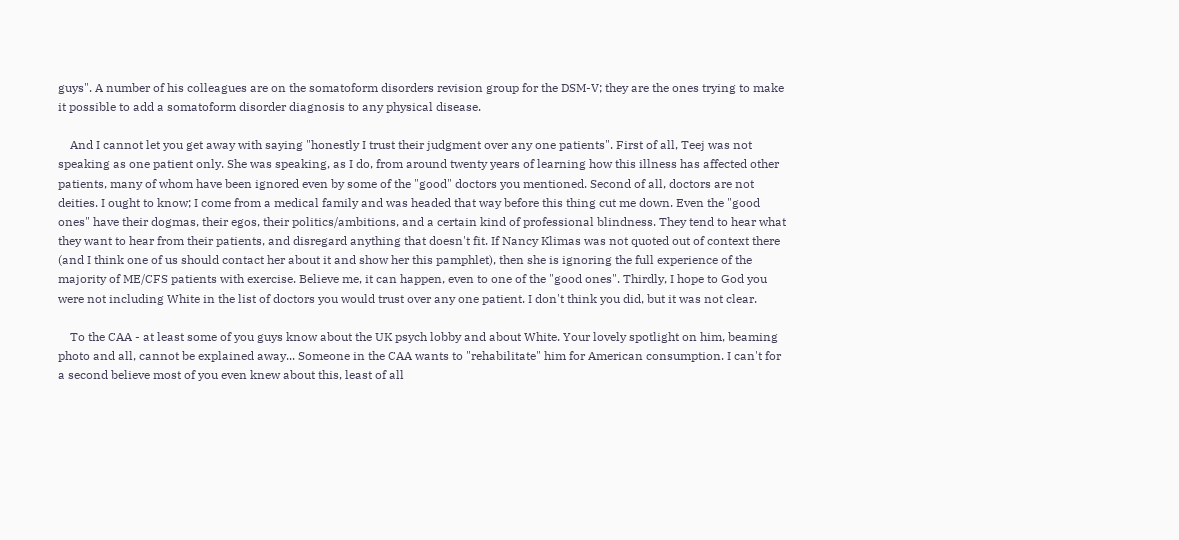guys". A number of his colleagues are on the somatoform disorders revision group for the DSM-V; they are the ones trying to make it possible to add a somatoform disorder diagnosis to any physical disease.

    And I cannot let you get away with saying "honestly I trust their judgment over any one patients". First of all, Teej was not speaking as one patient only. She was speaking, as I do, from around twenty years of learning how this illness has affected other patients, many of whom have been ignored even by some of the "good" doctors you mentioned. Second of all, doctors are not deities. I ought to know; I come from a medical family and was headed that way before this thing cut me down. Even the "good ones" have their dogmas, their egos, their politics/ambitions, and a certain kind of professional blindness. They tend to hear what they want to hear from their patients, and disregard anything that doesn't fit. If Nancy Klimas was not quoted out of context there (and I think one of us should contact her about it and show her this pamphlet), then she is ignoring the full experience of the majority of ME/CFS patients with exercise. Believe me, it can happen, even to one of the "good ones". Thirdly, I hope to God you were not including White in the list of doctors you would trust over any one patient. I don't think you did, but it was not clear.

    To the CAA - at least some of you guys know about the UK psych lobby and about White. Your lovely spotlight on him, beaming photo and all, cannot be explained away... Someone in the CAA wants to "rehabilitate" him for American consumption. I can't for a second believe most of you even knew about this, least of all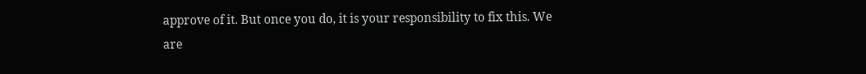approve of it. But once you do, it is your responsibility to fix this. We are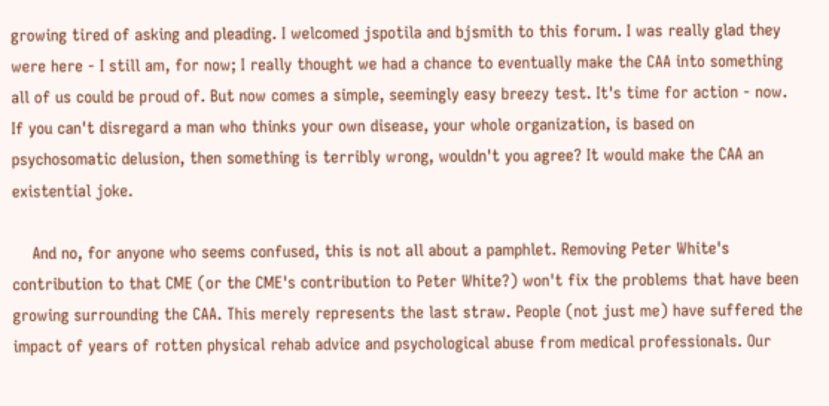growing tired of asking and pleading. I welcomed jspotila and bjsmith to this forum. I was really glad they were here - I still am, for now; I really thought we had a chance to eventually make the CAA into something all of us could be proud of. But now comes a simple, seemingly easy breezy test. It's time for action - now. If you can't disregard a man who thinks your own disease, your whole organization, is based on psychosomatic delusion, then something is terribly wrong, wouldn't you agree? It would make the CAA an existential joke.

    And no, for anyone who seems confused, this is not all about a pamphlet. Removing Peter White's contribution to that CME (or the CME's contribution to Peter White?) won't fix the problems that have been growing surrounding the CAA. This merely represents the last straw. People (not just me) have suffered the impact of years of rotten physical rehab advice and psychological abuse from medical professionals. Our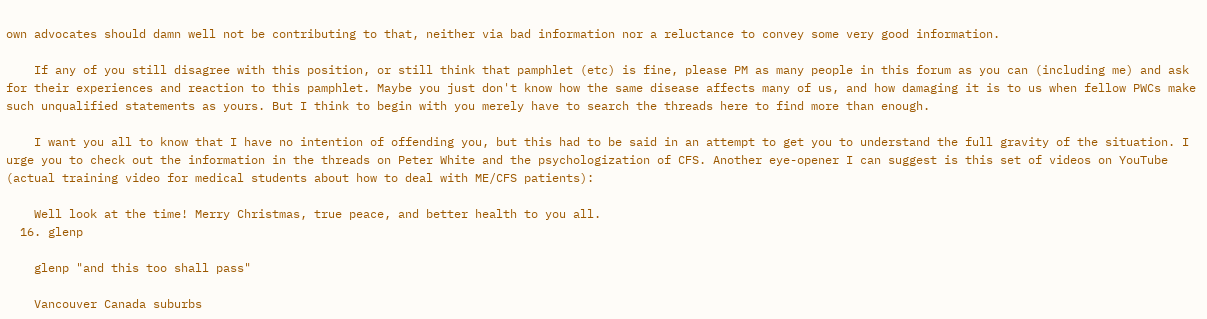own advocates should damn well not be contributing to that, neither via bad information nor a reluctance to convey some very good information.

    If any of you still disagree with this position, or still think that pamphlet (etc) is fine, please PM as many people in this forum as you can (including me) and ask for their experiences and reaction to this pamphlet. Maybe you just don't know how the same disease affects many of us, and how damaging it is to us when fellow PWCs make such unqualified statements as yours. But I think to begin with you merely have to search the threads here to find more than enough.

    I want you all to know that I have no intention of offending you, but this had to be said in an attempt to get you to understand the full gravity of the situation. I urge you to check out the information in the threads on Peter White and the psychologization of CFS. Another eye-opener I can suggest is this set of videos on YouTube (actual training video for medical students about how to deal with ME/CFS patients):

    Well look at the time! Merry Christmas, true peace, and better health to you all.
  16. glenp

    glenp "and this too shall pass"

    Vancouver Canada suburbs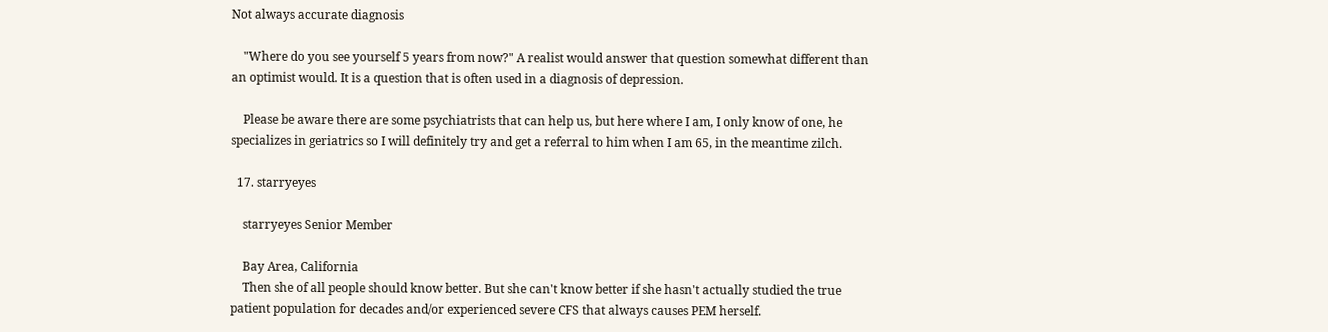Not always accurate diagnosis

    "Where do you see yourself 5 years from now?" A realist would answer that question somewhat different than an optimist would. It is a question that is often used in a diagnosis of depression.

    Please be aware there are some psychiatrists that can help us, but here where I am, I only know of one, he specializes in geriatrics so I will definitely try and get a referral to him when I am 65, in the meantime zilch.

  17. starryeyes

    starryeyes Senior Member

    Bay Area, California
    Then she of all people should know better. But she can't know better if she hasn't actually studied the true patient population for decades and/or experienced severe CFS that always causes PEM herself.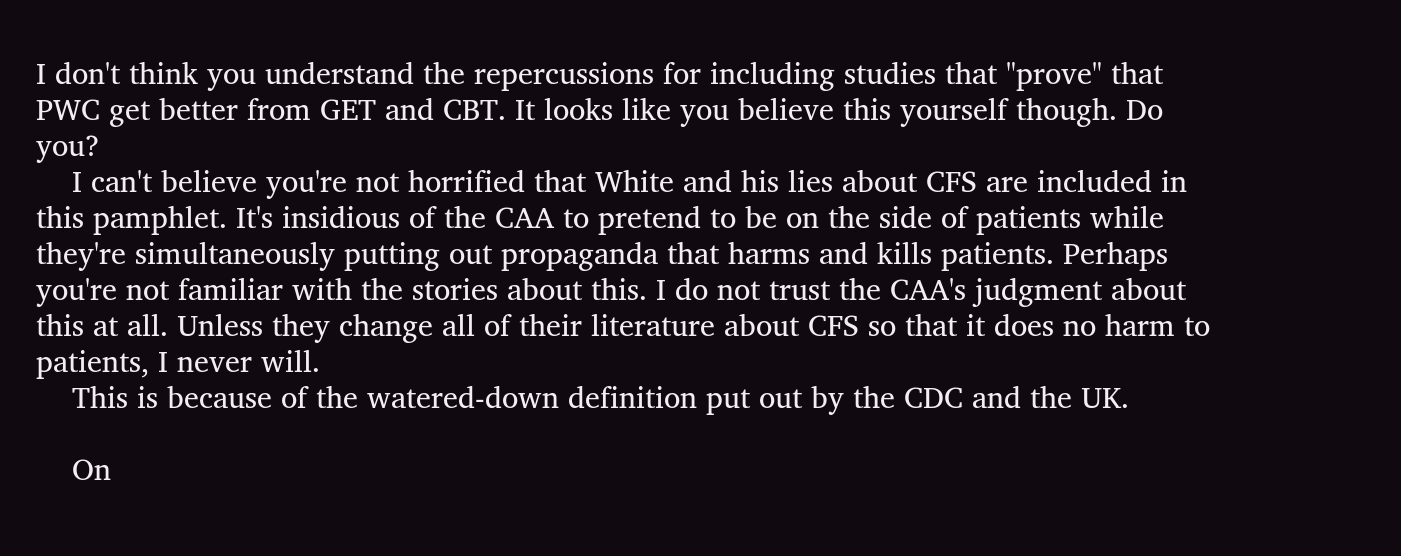I don't think you understand the repercussions for including studies that "prove" that PWC get better from GET and CBT. It looks like you believe this yourself though. Do you?
    I can't believe you're not horrified that White and his lies about CFS are included in this pamphlet. It's insidious of the CAA to pretend to be on the side of patients while they're simultaneously putting out propaganda that harms and kills patients. Perhaps you're not familiar with the stories about this. I do not trust the CAA's judgment about this at all. Unless they change all of their literature about CFS so that it does no harm to patients, I never will.
    This is because of the watered-down definition put out by the CDC and the UK.

    On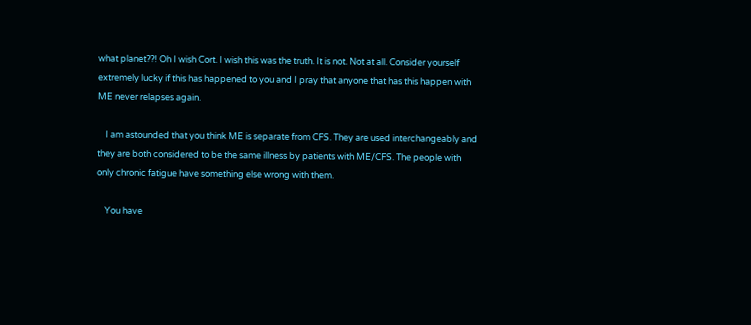what planet??! Oh I wish Cort. I wish this was the truth. It is not. Not at all. Consider yourself extremely lucky if this has happened to you and I pray that anyone that has this happen with ME never relapses again.

    I am astounded that you think ME is separate from CFS. They are used interchangeably and they are both considered to be the same illness by patients with ME/CFS. The people with only chronic fatigue have something else wrong with them.

    You have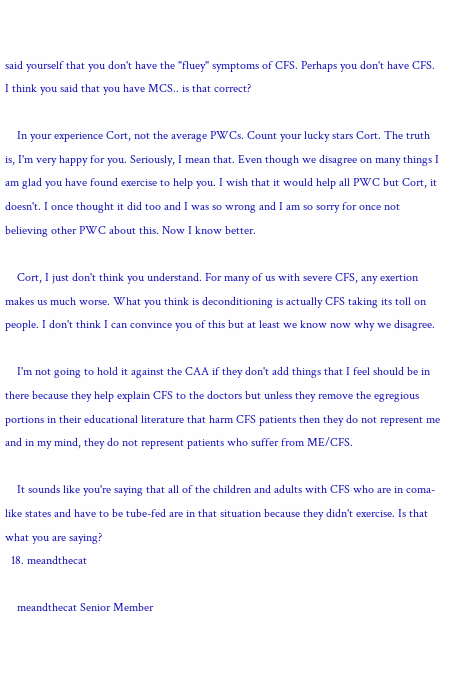said yourself that you don't have the "fluey" symptoms of CFS. Perhaps you don't have CFS. I think you said that you have MCS.. is that correct?

    In your experience Cort, not the average PWCs. Count your lucky stars Cort. The truth is, I'm very happy for you. Seriously, I mean that. Even though we disagree on many things I am glad you have found exercise to help you. I wish that it would help all PWC but Cort, it doesn't. I once thought it did too and I was so wrong and I am so sorry for once not believing other PWC about this. Now I know better.

    Cort, I just don't think you understand. For many of us with severe CFS, any exertion makes us much worse. What you think is deconditioning is actually CFS taking its toll on people. I don't think I can convince you of this but at least we know now why we disagree.

    I'm not going to hold it against the CAA if they don't add things that I feel should be in there because they help explain CFS to the doctors but unless they remove the egregious portions in their educational literature that harm CFS patients then they do not represent me and in my mind, they do not represent patients who suffer from ME/CFS.

    It sounds like you're saying that all of the children and adults with CFS who are in coma-like states and have to be tube-fed are in that situation because they didn't exercise. Is that what you are saying?
  18. meandthecat

    meandthecat Senior Member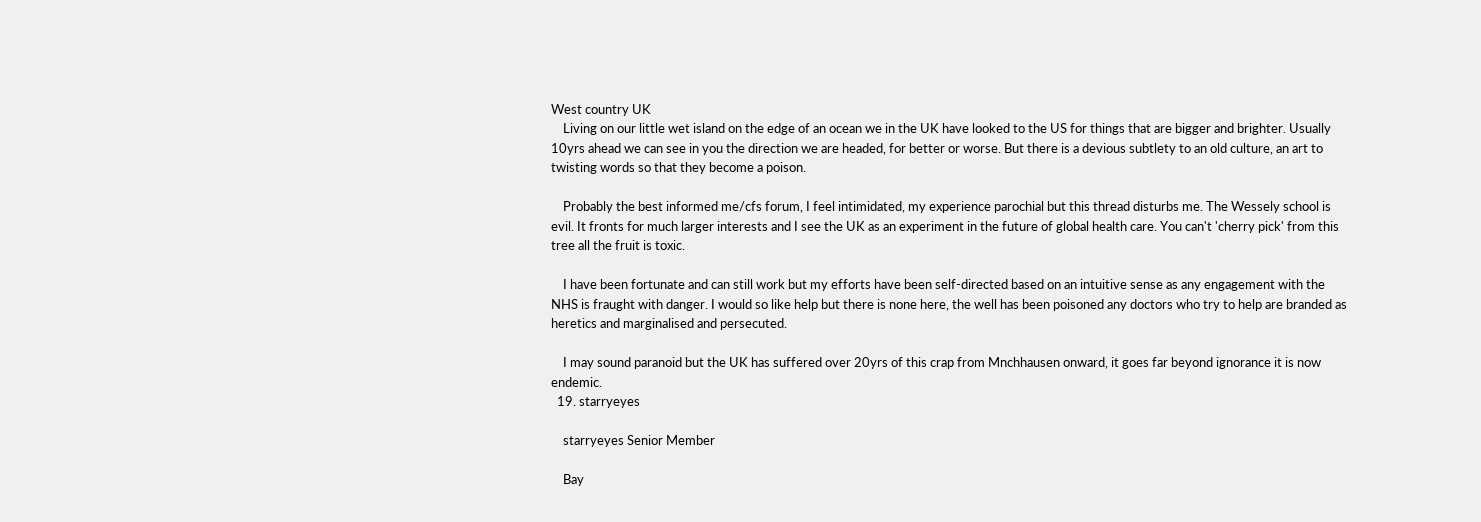West country UK
    Living on our little wet island on the edge of an ocean we in the UK have looked to the US for things that are bigger and brighter. Usually 10yrs ahead we can see in you the direction we are headed, for better or worse. But there is a devious subtlety to an old culture, an art to twisting words so that they become a poison.

    Probably the best informed me/cfs forum, I feel intimidated, my experience parochial but this thread disturbs me. The Wessely school is evil. It fronts for much larger interests and I see the UK as an experiment in the future of global health care. You can't 'cherry pick' from this tree all the fruit is toxic.

    I have been fortunate and can still work but my efforts have been self-directed based on an intuitive sense as any engagement with the NHS is fraught with danger. I would so like help but there is none here, the well has been poisoned any doctors who try to help are branded as heretics and marginalised and persecuted.

    I may sound paranoid but the UK has suffered over 20yrs of this crap from Mnchhausen onward, it goes far beyond ignorance it is now endemic.
  19. starryeyes

    starryeyes Senior Member

    Bay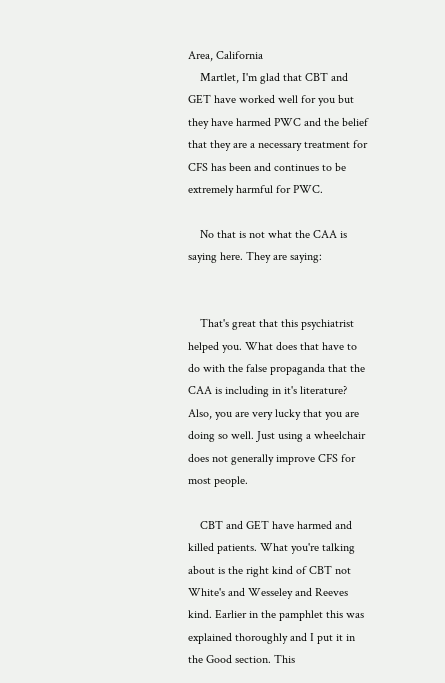Area, California
    Martlet, I'm glad that CBT and GET have worked well for you but they have harmed PWC and the belief that they are a necessary treatment for CFS has been and continues to be extremely harmful for PWC.

    No that is not what the CAA is saying here. They are saying:


    That's great that this psychiatrist helped you. What does that have to do with the false propaganda that the CAA is including in it's literature? Also, you are very lucky that you are doing so well. Just using a wheelchair does not generally improve CFS for most people.

    CBT and GET have harmed and killed patients. What you're talking about is the right kind of CBT not White's and Wesseley and Reeves kind. Earlier in the pamphlet this was explained thoroughly and I put it in the Good section. This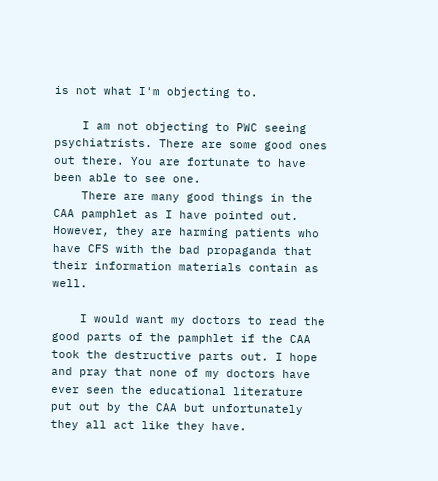is not what I'm objecting to.

    I am not objecting to PWC seeing psychiatrists. There are some good ones out there. You are fortunate to have been able to see one.
    There are many good things in the CAA pamphlet as I have pointed out. However, they are harming patients who have CFS with the bad propaganda that their information materials contain as well.

    I would want my doctors to read the good parts of the pamphlet if the CAA took the destructive parts out. I hope and pray that none of my doctors have ever seen the educational literature put out by the CAA but unfortunately they all act like they have.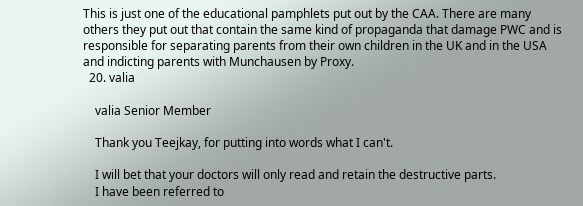This is just one of the educational pamphlets put out by the CAA. There are many others they put out that contain the same kind of propaganda that damage PWC and is responsible for separating parents from their own children in the UK and in the USA and indicting parents with Munchausen by Proxy.
  20. valia

    valia Senior Member

    Thank you Teejkay, for putting into words what I can't.

    I will bet that your doctors will only read and retain the destructive parts.
    I have been referred to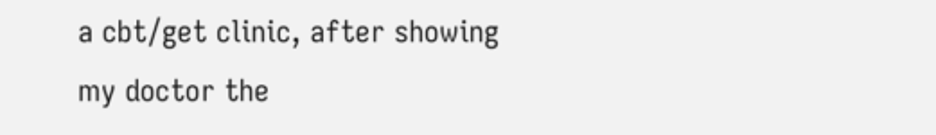a cbt/get clinic, after showing my doctor the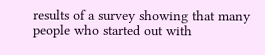results of a survey showing that many people who started out with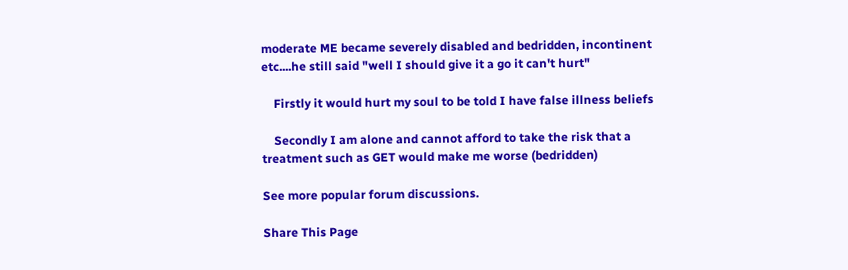moderate ME became severely disabled and bedridden, incontinent etc....he still said "well I should give it a go it can't hurt"

    Firstly it would hurt my soul to be told I have false illness beliefs

    Secondly I am alone and cannot afford to take the risk that a treatment such as GET would make me worse (bedridden)

See more popular forum discussions.

Share This Page